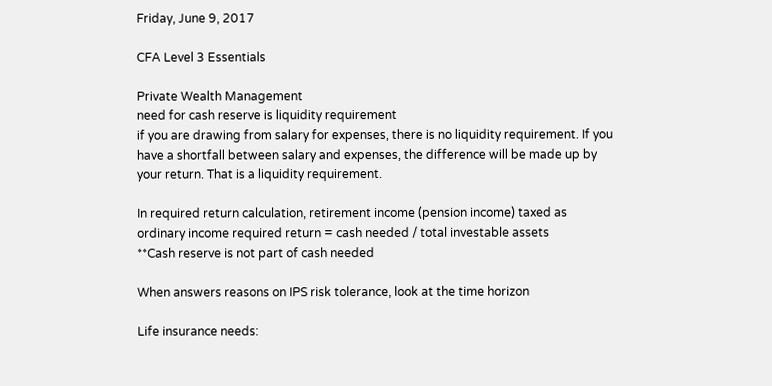Friday, June 9, 2017

CFA Level 3 Essentials

Private Wealth Management
need for cash reserve is liquidity requirement
if you are drawing from salary for expenses, there is no liquidity requirement. If you have a shortfall between salary and expenses, the difference will be made up by your return. That is a liquidity requirement.

In required return calculation, retirement income (pension income) taxed as ordinary income required return = cash needed / total investable assets
**Cash reserve is not part of cash needed

When answers reasons on IPS risk tolerance, look at the time horizon

Life insurance needs: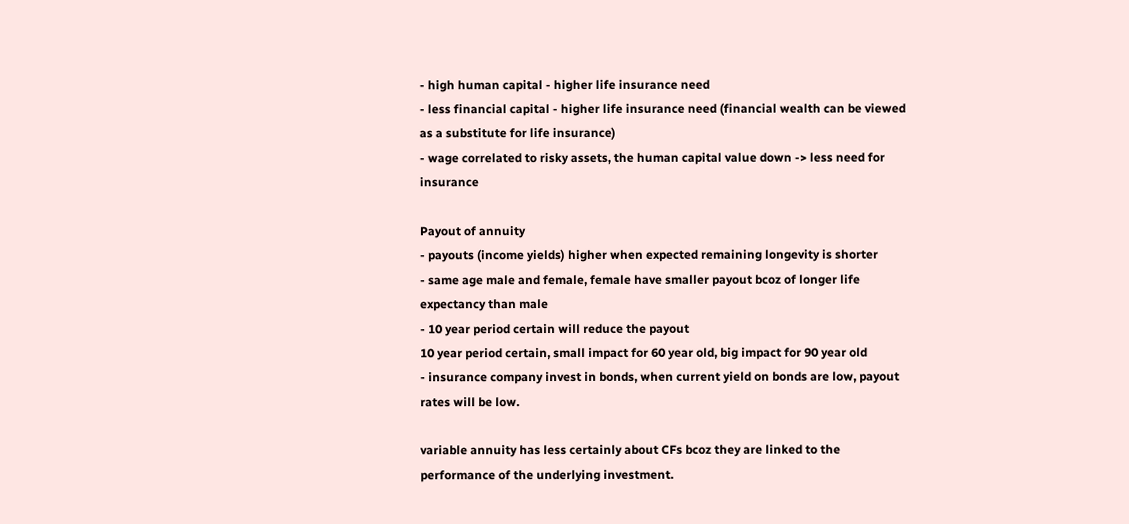- high human capital - higher life insurance need
- less financial capital - higher life insurance need (financial wealth can be viewed as a substitute for life insurance)
- wage correlated to risky assets, the human capital value down -> less need for insurance

Payout of annuity
- payouts (income yields) higher when expected remaining longevity is shorter
- same age male and female, female have smaller payout bcoz of longer life expectancy than male
- 10 year period certain will reduce the payout
10 year period certain, small impact for 60 year old, big impact for 90 year old
- insurance company invest in bonds, when current yield on bonds are low, payout rates will be low.

variable annuity has less certainly about CFs bcoz they are linked to the performance of the underlying investment.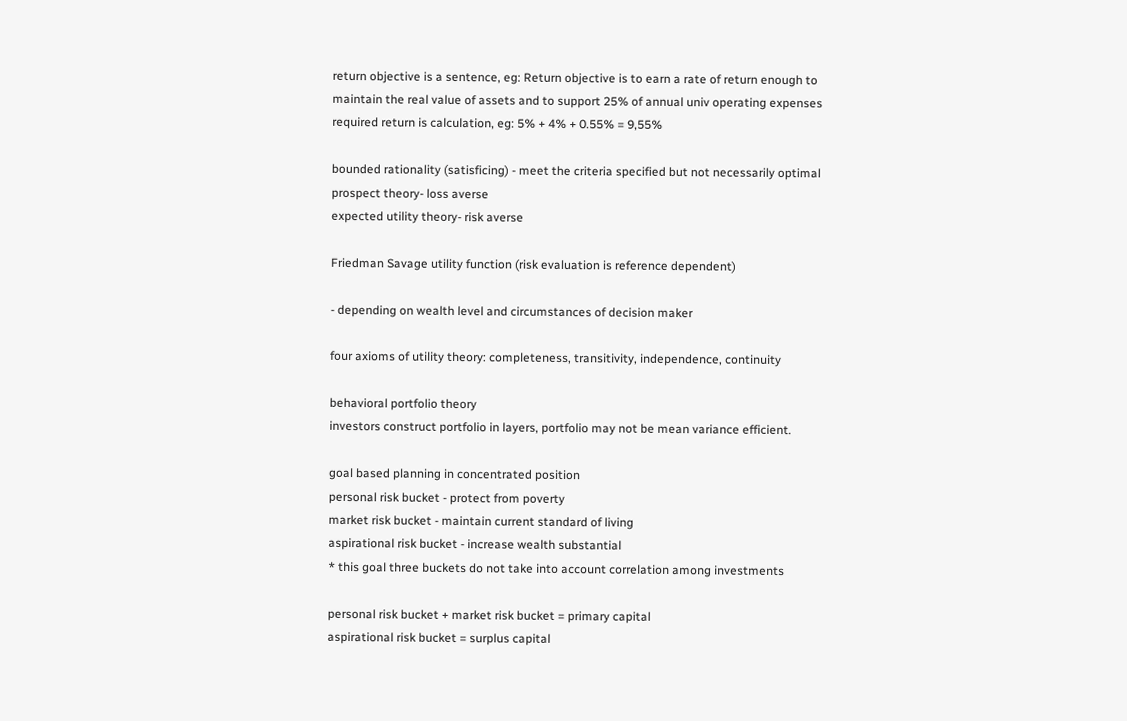return objective is a sentence, eg: Return objective is to earn a rate of return enough to maintain the real value of assets and to support 25% of annual univ operating expenses
required return is calculation, eg: 5% + 4% + 0.55% = 9,55%

bounded rationality (satisficing) - meet the criteria specified but not necessarily optimal
prospect theory- loss averse
expected utility theory- risk averse

Friedman Savage utility function (risk evaluation is reference dependent)

- depending on wealth level and circumstances of decision maker

four axioms of utility theory: completeness, transitivity, independence, continuity

behavioral portfolio theory
investors construct portfolio in layers, portfolio may not be mean variance efficient.

goal based planning in concentrated position
personal risk bucket - protect from poverty
market risk bucket - maintain current standard of living
aspirational risk bucket - increase wealth substantial
* this goal three buckets do not take into account correlation among investments

personal risk bucket + market risk bucket = primary capital
aspirational risk bucket = surplus capital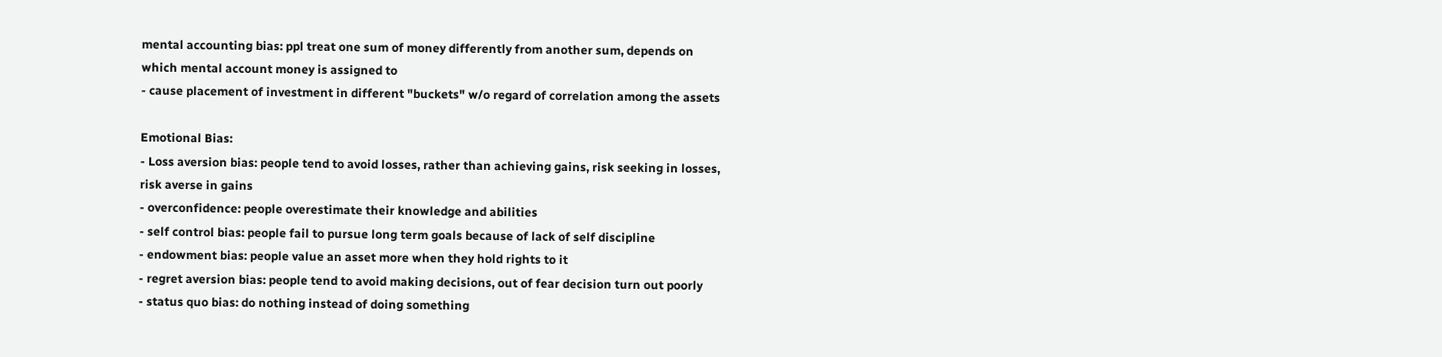mental accounting bias: ppl treat one sum of money differently from another sum, depends on which mental account money is assigned to
- cause placement of investment in different "buckets" w/o regard of correlation among the assets

Emotional Bias:
- Loss aversion bias: people tend to avoid losses, rather than achieving gains, risk seeking in losses, risk averse in gains
- overconfidence: people overestimate their knowledge and abilities
- self control bias: people fail to pursue long term goals because of lack of self discipline
- endowment bias: people value an asset more when they hold rights to it
- regret aversion bias: people tend to avoid making decisions, out of fear decision turn out poorly
- status quo bias: do nothing instead of doing something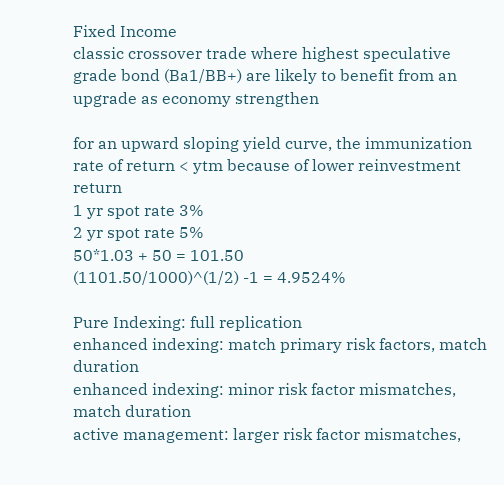Fixed Income
classic crossover trade where highest speculative grade bond (Ba1/BB+) are likely to benefit from an upgrade as economy strengthen

for an upward sloping yield curve, the immunization rate of return < ytm because of lower reinvestment return
1 yr spot rate 3%
2 yr spot rate 5%
50*1.03 + 50 = 101.50
(1101.50/1000)^(1/2) -1 = 4.9524%

Pure Indexing: full replication
enhanced indexing: match primary risk factors, match duration
enhanced indexing: minor risk factor mismatches, match duration
active management: larger risk factor mismatches,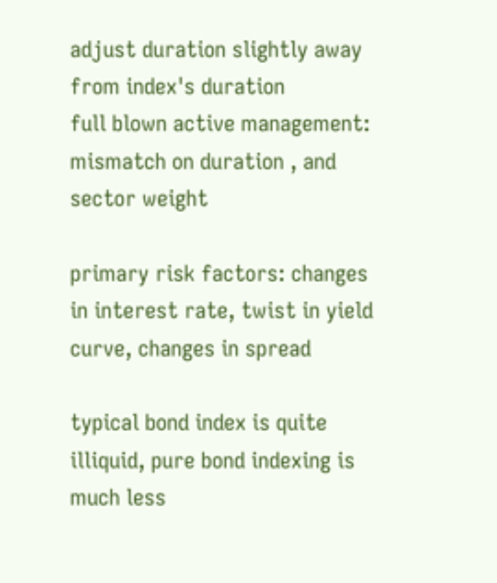adjust duration slightly away from index's duration
full blown active management: mismatch on duration , and sector weight

primary risk factors: changes in interest rate, twist in yield curve, changes in spread

typical bond index is quite illiquid, pure bond indexing is much less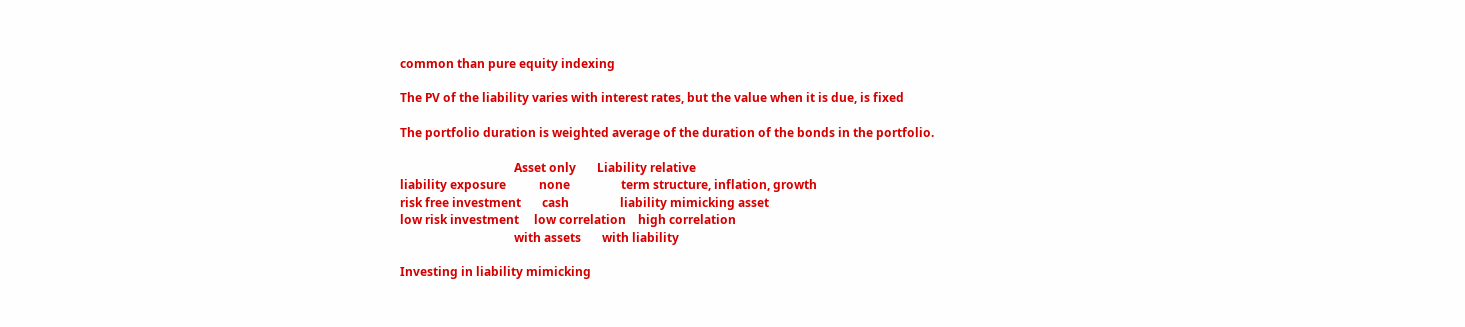common than pure equity indexing

The PV of the liability varies with interest rates, but the value when it is due, is fixed

The portfolio duration is weighted average of the duration of the bonds in the portfolio.

                                      Asset only       Liability relative
liability exposure           none                 term structure, inflation, growth
risk free investment       cash                 liability mimicking asset
low risk investment     low correlation    high correlation
                                      with assets       with liability

Investing in liability mimicking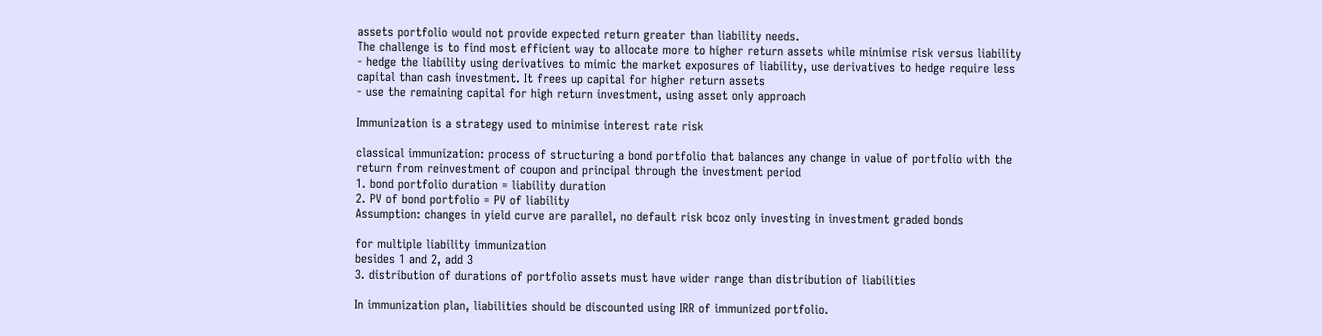assets portfolio would not provide expected return greater than liability needs.
The challenge is to find most efficient way to allocate more to higher return assets while minimise risk versus liability
- hedge the liability using derivatives to mimic the market exposures of liability, use derivatives to hedge require less capital than cash investment. It frees up capital for higher return assets
- use the remaining capital for high return investment, using asset only approach

Immunization is a strategy used to minimise interest rate risk

classical immunization: process of structuring a bond portfolio that balances any change in value of portfolio with the return from reinvestment of coupon and principal through the investment period
1. bond portfolio duration = liability duration
2. PV of bond portfolio = PV of liability
Assumption: changes in yield curve are parallel, no default risk bcoz only investing in investment graded bonds

for multiple liability immunization
besides 1 and 2, add 3
3. distribution of durations of portfolio assets must have wider range than distribution of liabilities

In immunization plan, liabilities should be discounted using IRR of immunized portfolio.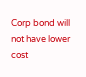Corp bond will not have lower cost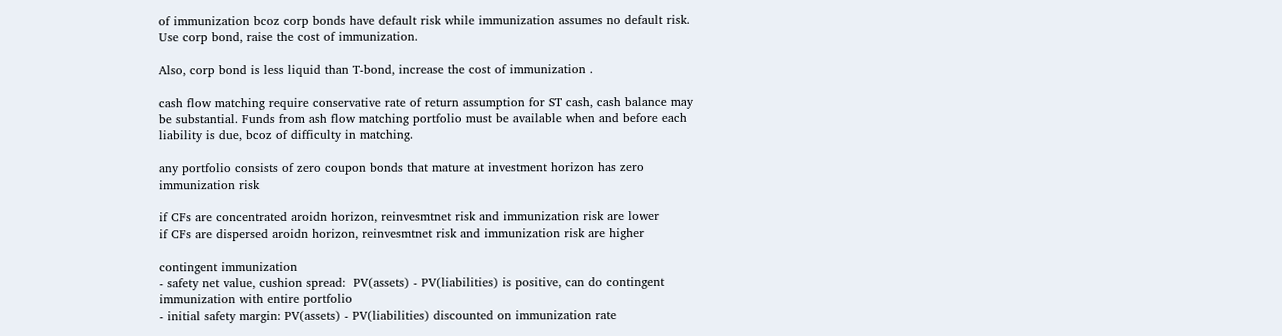of immunization bcoz corp bonds have default risk while immunization assumes no default risk. Use corp bond, raise the cost of immunization.

Also, corp bond is less liquid than T-bond, increase the cost of immunization .

cash flow matching require conservative rate of return assumption for ST cash, cash balance may be substantial. Funds from ash flow matching portfolio must be available when and before each liability is due, bcoz of difficulty in matching.

any portfolio consists of zero coupon bonds that mature at investment horizon has zero immunization risk

if CFs are concentrated aroidn horizon, reinvesmtnet risk and immunization risk are lower
if CFs are dispersed aroidn horizon, reinvesmtnet risk and immunization risk are higher

contingent immunization
- safety net value, cushion spread:  PV(assets) - PV(liabilities) is positive, can do contingent immunization with entire portfolio
- initial safety margin: PV(assets) - PV(liabilities) discounted on immunization rate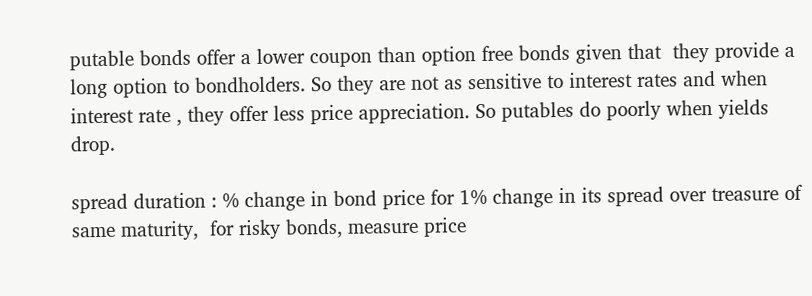putable bonds offer a lower coupon than option free bonds given that  they provide a long option to bondholders. So they are not as sensitive to interest rates and when interest rate , they offer less price appreciation. So putables do poorly when yields drop.

spread duration : % change in bond price for 1% change in its spread over treasure of same maturity,  for risky bonds, measure price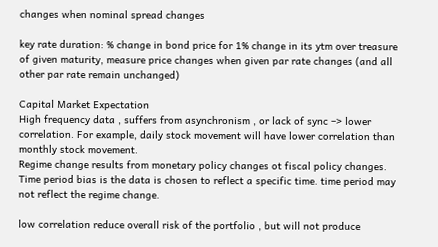changes when nominal spread changes

key rate duration: % change in bond price for 1% change in its ytm over treasure of given maturity, measure price changes when given par rate changes (and all other par rate remain unchanged)

Capital Market Expectation
High frequency data , suffers from asynchronism , or lack of sync –> lower correlation. For example, daily stock movement will have lower correlation than monthly stock movement.
Regime change results from monetary policy changes ot fiscal policy changes. Time period bias is the data is chosen to reflect a specific time. time period may not reflect the regime change.

low correlation reduce overall risk of the portfolio , but will not produce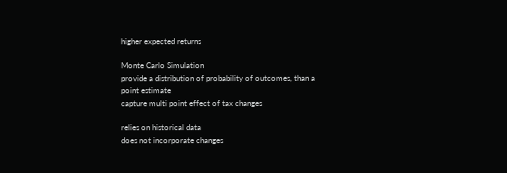higher expected returns

Monte Carlo Simulation
provide a distribution of probability of outcomes, than a point estimate
capture multi point effect of tax changes

relies on historical data
does not incorporate changes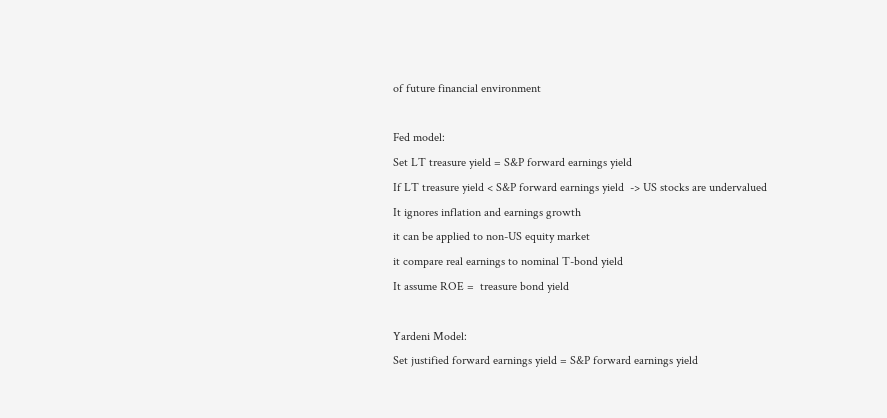of future financial environment

Fed model:
Set LT treasure yield = S&P forward earnings yield
If LT treasure yield < S&P forward earnings yield  -> US stocks are undervalued
It ignores inflation and earnings growth
it can be applied to non-US equity market
it compare real earnings to nominal T-bond yield
It assume ROE =  treasure bond yield

Yardeni Model:
Set justified forward earnings yield = S&P forward earnings yield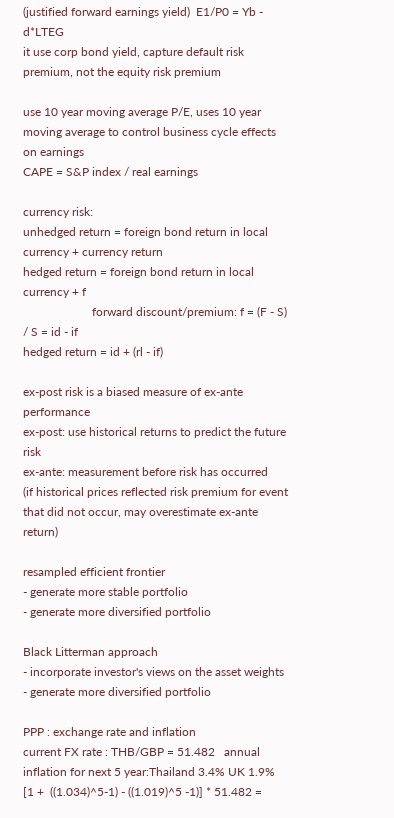(justified forward earnings yield)  E1/P0 = Yb - d*LTEG
it use corp bond yield, capture default risk premium, not the equity risk premium

use 10 year moving average P/E, uses 10 year moving average to control business cycle effects on earnings
CAPE = S&P index / real earnings

currency risk:
unhedged return = foreign bond return in local currency + currency return
hedged return = foreign bond return in local currency + f
                       forward discount/premium: f = (F - S) / S = id - if
hedged return = id + (rl - if)

ex-post risk is a biased measure of ex-ante performance
ex-post: use historical returns to predict the future risk
ex-ante: measurement before risk has occurred
(if historical prices reflected risk premium for event that did not occur, may overestimate ex-ante return)

resampled efficient frontier
- generate more stable portfolio
- generate more diversified portfolio

Black Litterman approach
- incorporate investor's views on the asset weights
- generate more diversified portfolio

PPP : exchange rate and inflation
current FX rate : THB/GBP = 51.482   annual inflation for next 5 year:Thailand 3.4% UK 1.9%
[1 +  ((1.034)^5-1) - ((1.019)^5 -1)] * 51.482 =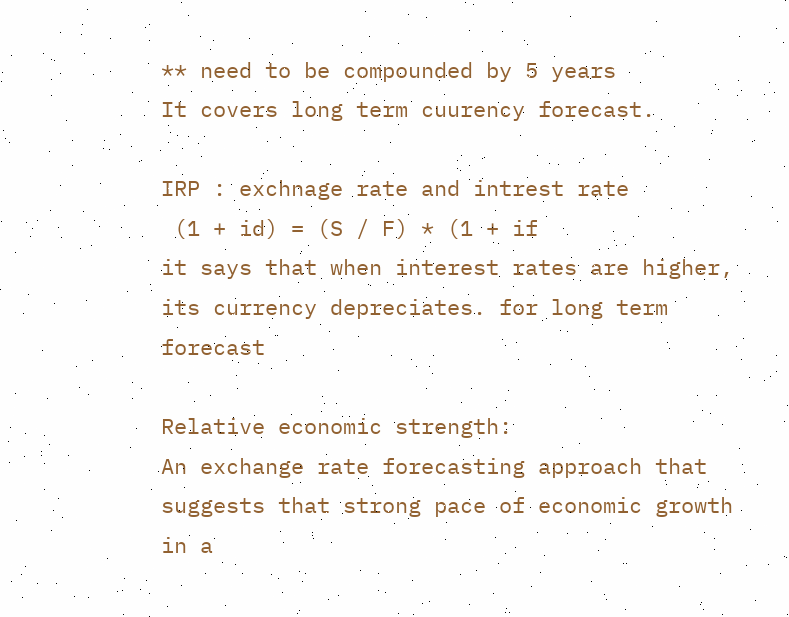** need to be compounded by 5 years
It covers long term cuurency forecast.

IRP : exchnage rate and intrest rate
 (1 + id) = (S / F) * (1 + if
it says that when interest rates are higher, its currency depreciates. for long term forecast

Relative economic strength:
An exchange rate forecasting approach that suggests that strong pace of economic growth in a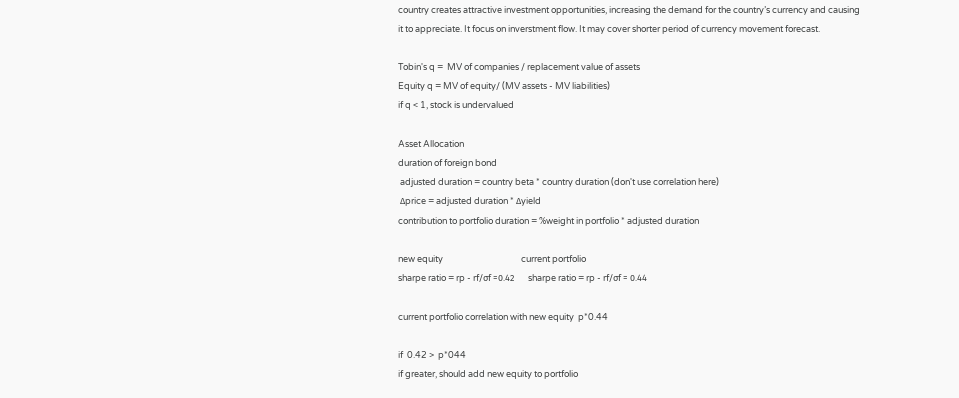country creates attractive investment opportunities, increasing the demand for the country’s currency and causing it to appreciate. It focus on inverstment flow. It may cover shorter period of currency movement forecast.

Tobin's q =  MV of companies / replacement value of assets
Equity q = MV of equity/ (MV assets - MV liabilities)
if q < 1, stock is undervalued

Asset Allocation
duration of foreign bond
 adjusted duration = country beta * country duration (don't use correlation here)
 Δprice = adjusted duration * Δyield
contribution to portfolio duration = %weight in portfolio * adjusted duration

new equity                                       current portfolio
sharpe ratio = rp - rf/σf =0.42       sharpe ratio = rp - rf/σf = 0.44

current portfolio correlation with new equity  p*0.44

if  0.42 >  p*044
if greater, should add new equity to portfolio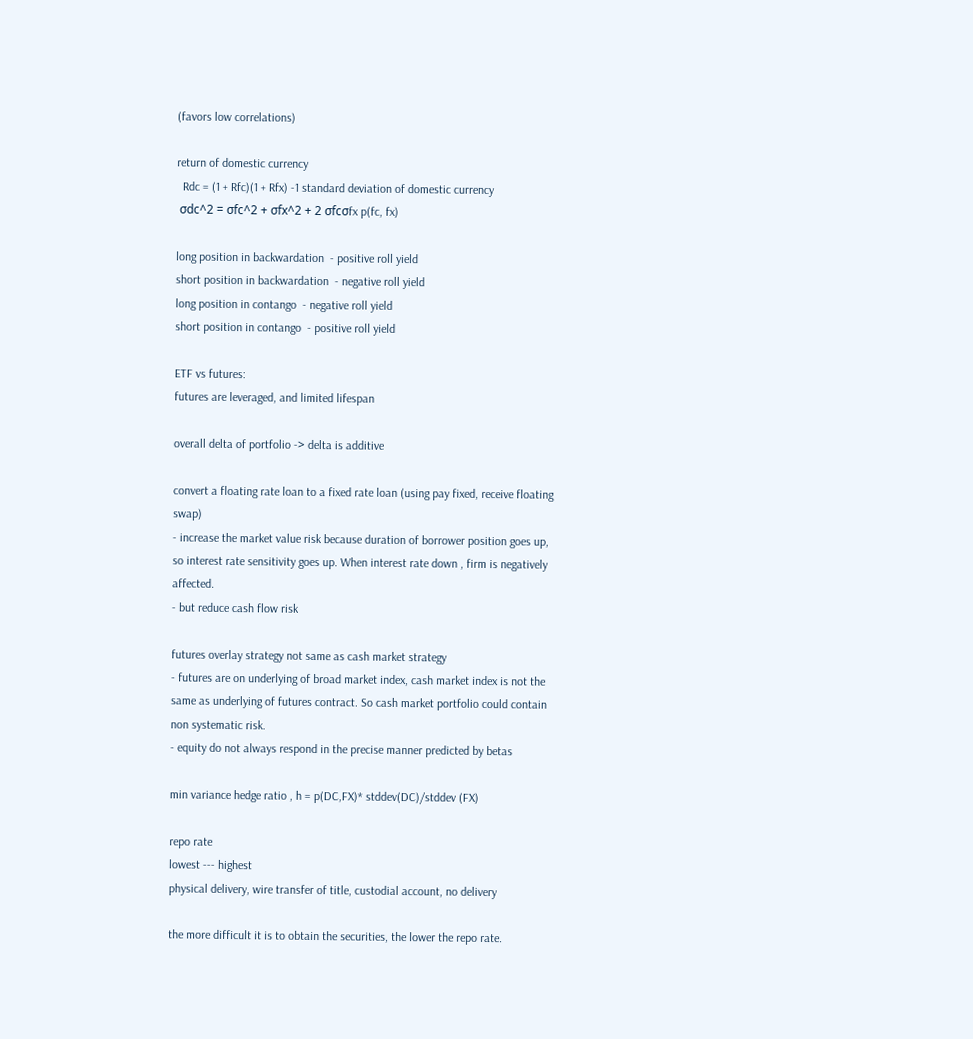(favors low correlations)

return of domestic currency
  Rdc = (1 + Rfc)(1 + Rfx) -1 standard deviation of domestic currency
 σdc^2 = σfc^2 + σfx^2 + 2 σfcσfx p(fc, fx)

long position in backwardation  - positive roll yield
short position in backwardation  - negative roll yield
long position in contango  - negative roll yield
short position in contango  - positive roll yield

ETF vs futures:
futures are leveraged, and limited lifespan

overall delta of portfolio -> delta is additive

convert a floating rate loan to a fixed rate loan (using pay fixed, receive floating swap)
- increase the market value risk because duration of borrower position goes up, so interest rate sensitivity goes up. When interest rate down , firm is negatively affected.
- but reduce cash flow risk

futures overlay strategy not same as cash market strategy
- futures are on underlying of broad market index, cash market index is not the same as underlying of futures contract. So cash market portfolio could contain non systematic risk.
- equity do not always respond in the precise manner predicted by betas

min variance hedge ratio , h = p(DC,FX)* stddev(DC)/stddev (FX)

repo rate
lowest --- highest
physical delivery, wire transfer of title, custodial account, no delivery

the more difficult it is to obtain the securities, the lower the repo rate.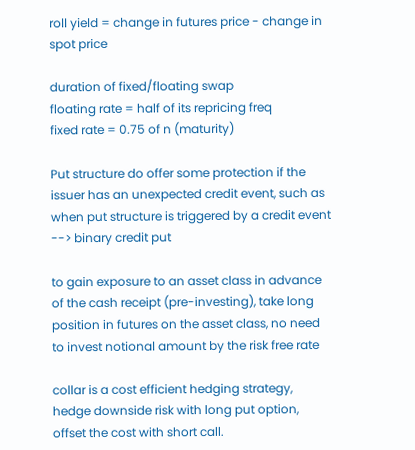roll yield = change in futures price - change in spot price

duration of fixed/floating swap
floating rate = half of its repricing freq
fixed rate = 0.75 of n (maturity)

Put structure do offer some protection if the issuer has an unexpected credit event, such as when put structure is triggered by a credit event --> binary credit put

to gain exposure to an asset class in advance of the cash receipt (pre-investing), take long position in futures on the asset class, no need to invest notional amount by the risk free rate

collar is a cost efficient hedging strategy, hedge downside risk with long put option, offset the cost with short call.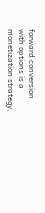forward conversion with options is a monetization strategy,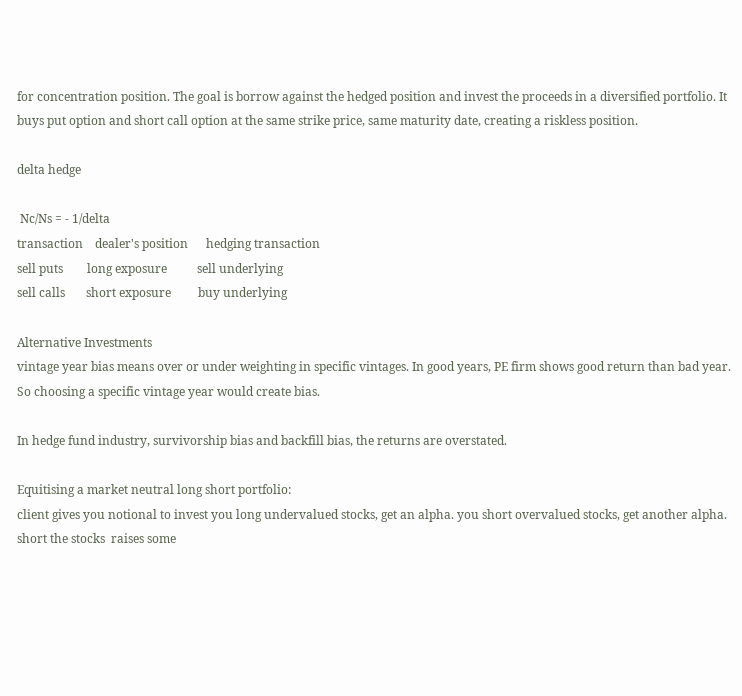for concentration position. The goal is borrow against the hedged position and invest the proceeds in a diversified portfolio. It buys put option and short call option at the same strike price, same maturity date, creating a riskless position.

delta hedge

 Nc/Ns = - 1/delta
transaction    dealer's position      hedging transaction
sell puts        long exposure          sell underlying
sell calls       short exposure         buy underlying

Alternative Investments
vintage year bias means over or under weighting in specific vintages. In good years, PE firm shows good return than bad year. So choosing a specific vintage year would create bias.

In hedge fund industry, survivorship bias and backfill bias, the returns are overstated.

Equitising a market neutral long short portfolio:
client gives you notional to invest you long undervalued stocks, get an alpha. you short overvalued stocks, get another alpha. short the stocks  raises some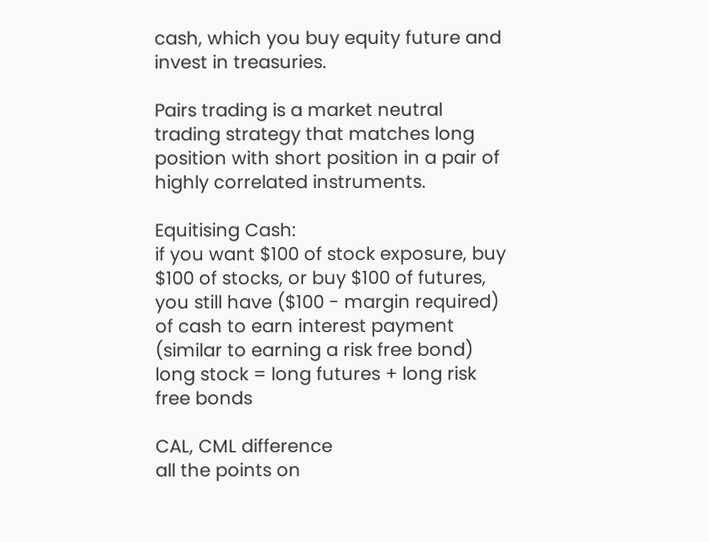cash, which you buy equity future and invest in treasuries.

Pairs trading is a market neutral trading strategy that matches long position with short position in a pair of highly correlated instruments.

Equitising Cash:
if you want $100 of stock exposure, buy $100 of stocks, or buy $100 of futures, you still have ($100 - margin required) of cash to earn interest payment (similar to earning a risk free bond)
long stock = long futures + long risk free bonds

CAL, CML difference
all the points on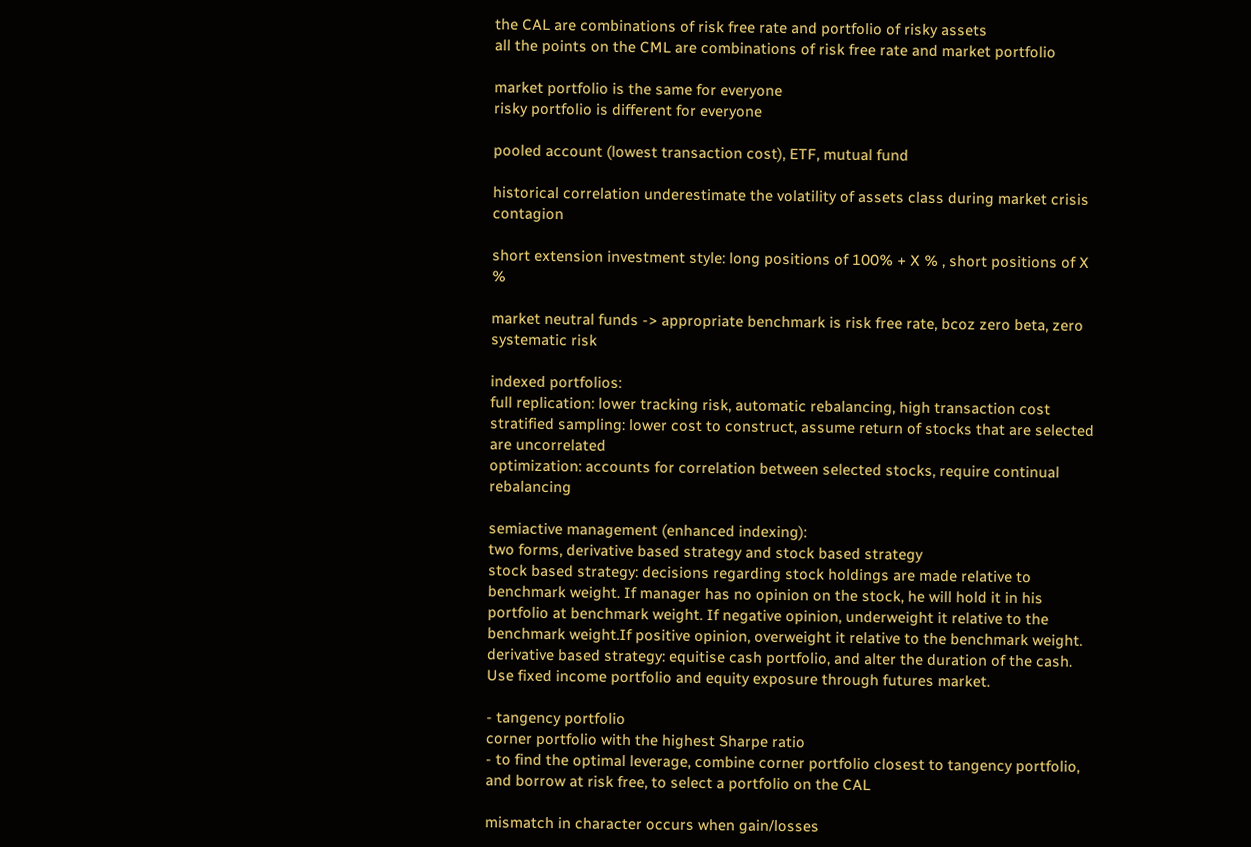the CAL are combinations of risk free rate and portfolio of risky assets
all the points on the CML are combinations of risk free rate and market portfolio

market portfolio is the same for everyone
risky portfolio is different for everyone

pooled account (lowest transaction cost), ETF, mutual fund

historical correlation underestimate the volatility of assets class during market crisis contagion

short extension investment style: long positions of 100% + X % , short positions of X %

market neutral funds -> appropriate benchmark is risk free rate, bcoz zero beta, zero systematic risk

indexed portfolios:
full replication: lower tracking risk, automatic rebalancing, high transaction cost
stratified sampling: lower cost to construct, assume return of stocks that are selected are uncorrelated
optimization: accounts for correlation between selected stocks, require continual rebalancing

semiactive management (enhanced indexing):
two forms, derivative based strategy and stock based strategy
stock based strategy: decisions regarding stock holdings are made relative to benchmark weight. If manager has no opinion on the stock, he will hold it in his portfolio at benchmark weight. If negative opinion, underweight it relative to the benchmark weight.If positive opinion, overweight it relative to the benchmark weight.
derivative based strategy: equitise cash portfolio, and alter the duration of the cash.  Use fixed income portfolio and equity exposure through futures market.

- tangency portfolio
corner portfolio with the highest Sharpe ratio
- to find the optimal leverage, combine corner portfolio closest to tangency portfolio, and borrow at risk free, to select a portfolio on the CAL

mismatch in character occurs when gain/losses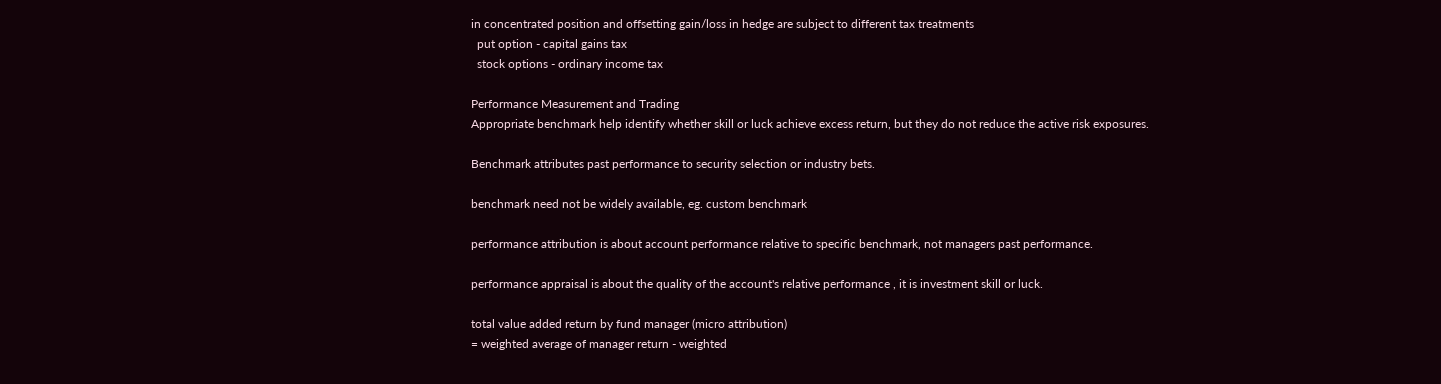in concentrated position and offsetting gain/loss in hedge are subject to different tax treatments
  put option - capital gains tax
  stock options - ordinary income tax

Performance Measurement and Trading
Appropriate benchmark help identify whether skill or luck achieve excess return, but they do not reduce the active risk exposures.

Benchmark attributes past performance to security selection or industry bets.

benchmark need not be widely available, eg. custom benchmark

performance attribution is about account performance relative to specific benchmark, not managers past performance.

performance appraisal is about the quality of the account's relative performance , it is investment skill or luck.

total value added return by fund manager (micro attribution)
= weighted average of manager return - weighted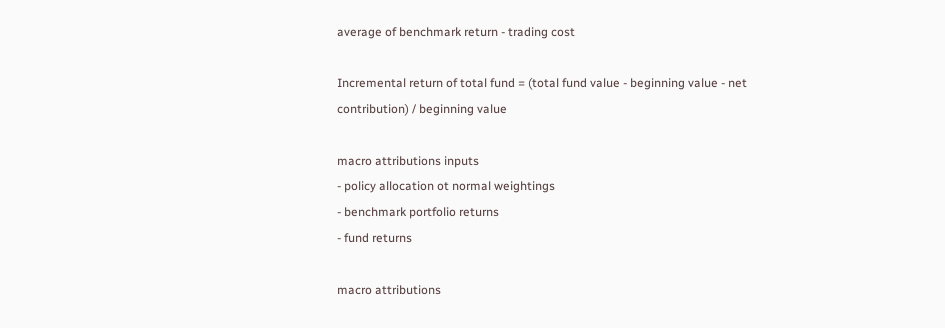average of benchmark return - trading cost

Incremental return of total fund = (total fund value - beginning value - net contribution) / beginning value

macro attributions inputs
- policy allocation ot normal weightings
- benchmark portfolio returns
- fund returns

macro attributions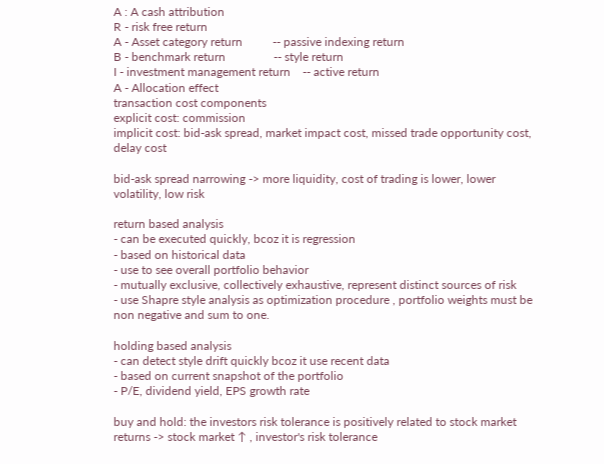A : A cash attribution
R - risk free return
A - Asset category return          -- passive indexing return
B - benchmark return                -- style return
I - investment management return    -- active return
A - Allocation effect
transaction cost components
explicit cost: commission
implicit cost: bid-ask spread, market impact cost, missed trade opportunity cost, delay cost

bid-ask spread narrowing -> more liquidity, cost of trading is lower, lower volatility, low risk

return based analysis
- can be executed quickly, bcoz it is regression
- based on historical data
- use to see overall portfolio behavior
- mutually exclusive, collectively exhaustive, represent distinct sources of risk
- use Shapre style analysis as optimization procedure , portfolio weights must be non negative and sum to one.

holding based analysis
- can detect style drift quickly bcoz it use recent data
- based on current snapshot of the portfolio
- P/E, dividend yield, EPS growth rate

buy and hold: the investors risk tolerance is positively related to stock market returns -> stock market ↑ , investor's risk tolerance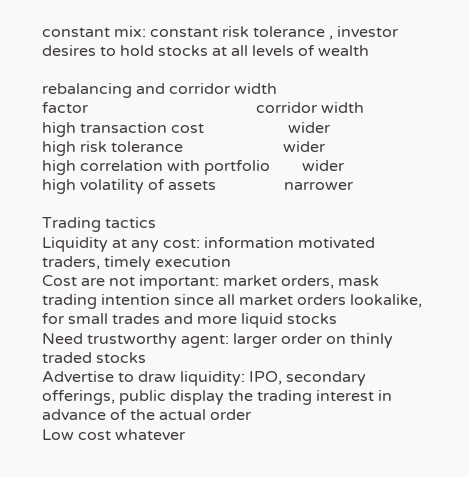constant mix: constant risk tolerance , investor desires to hold stocks at all levels of wealth

rebalancing and corridor width
factor                                          corridor width
high transaction cost                     wider
high risk tolerance                         wider
high correlation with portfolio        wider
high volatility of assets                 narrower

Trading tactics
Liquidity at any cost: information motivated traders, timely execution
Cost are not important: market orders, mask trading intention since all market orders lookalike, for small trades and more liquid stocks
Need trustworthy agent: larger order on thinly traded stocks
Advertise to draw liquidity: IPO, secondary offerings, public display the trading interest in advance of the actual order
Low cost whatever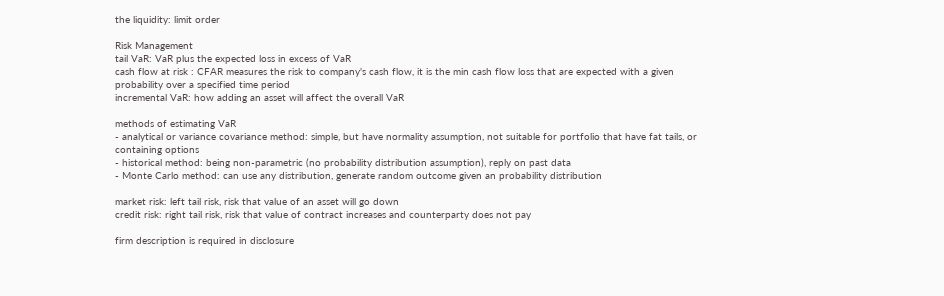the liquidity: limit order

Risk Management
tail VaR: VaR plus the expected loss in excess of VaR
cash flow at risk : CFAR measures the risk to company's cash flow, it is the min cash flow loss that are expected with a given probability over a specified time period
incremental VaR: how adding an asset will affect the overall VaR

methods of estimating VaR
- analytical or variance covariance method: simple, but have normality assumption, not suitable for portfolio that have fat tails, or containing options
- historical method: being non-parametric (no probability distribution assumption), reply on past data
- Monte Carlo method: can use any distribution, generate random outcome given an probability distribution

market risk: left tail risk, risk that value of an asset will go down
credit risk: right tail risk, risk that value of contract increases and counterparty does not pay

firm description is required in disclosure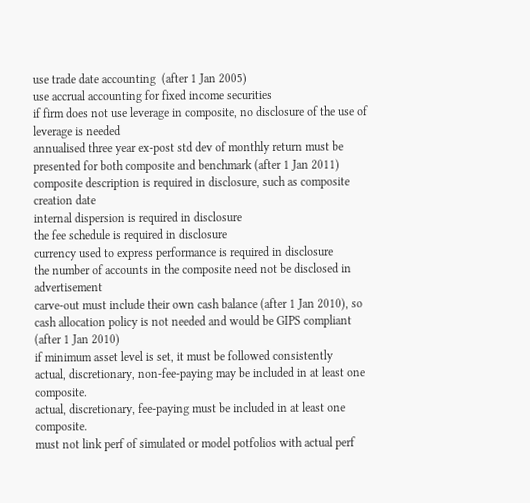use trade date accounting  (after 1 Jan 2005)
use accrual accounting for fixed income securities
if firm does not use leverage in composite, no disclosure of the use of leverage is needed
annualised three year ex-post std dev of monthly return must be presented for both composite and benchmark (after 1 Jan 2011)
composite description is required in disclosure, such as composite creation date
internal dispersion is required in disclosure
the fee schedule is required in disclosure
currency used to express performance is required in disclosure
the number of accounts in the composite need not be disclosed in advertisement
carve-out must include their own cash balance (after 1 Jan 2010), so cash allocation policy is not needed and would be GIPS compliant (after 1 Jan 2010)
if minimum asset level is set, it must be followed consistently
actual, discretionary, non-fee-paying may be included in at least one composite.
actual, discretionary, fee-paying must be included in at least one composite.
must not link perf of simulated or model potfolios with actual perf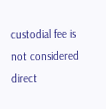custodial fee is not considered direct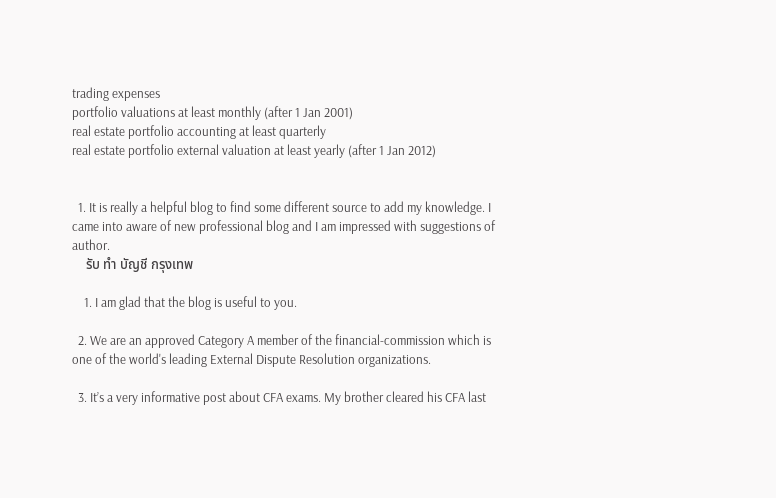trading expenses
portfolio valuations at least monthly (after 1 Jan 2001)
real estate portfolio accounting at least quarterly
real estate portfolio external valuation at least yearly (after 1 Jan 2012)


  1. It is really a helpful blog to find some different source to add my knowledge. I came into aware of new professional blog and I am impressed with suggestions of author.
    รับ ทำ บัญชี กรุงเทพ

    1. I am glad that the blog is useful to you.

  2. We are an approved Category A member of the financial-commission which is one of the world's leading External Dispute Resolution organizations.

  3. It’s a very informative post about CFA exams. My brother cleared his CFA last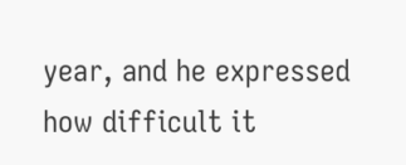year, and he expressed how difficult it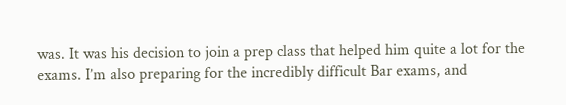was. It was his decision to join a prep class that helped him quite a lot for the exams. I’m also preparing for the incredibly difficult Bar exams, and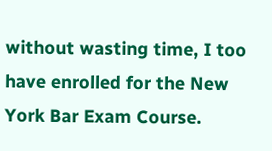without wasting time, I too have enrolled for the New York Bar Exam Course.